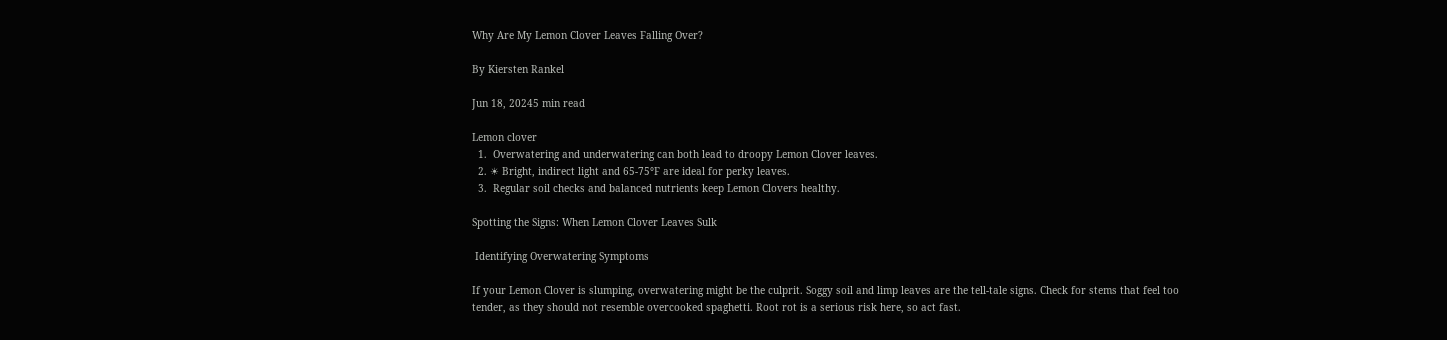Why Are My Lemon Clover Leaves Falling Over?

By Kiersten Rankel

Jun 18, 20245 min read

Lemon clover
  1.  Overwatering and underwatering can both lead to droopy Lemon Clover leaves.
  2. ☀ Bright, indirect light and 65-75°F are ideal for perky leaves.
  3.  Regular soil checks and balanced nutrients keep Lemon Clovers healthy.

Spotting the Signs: When Lemon Clover Leaves Sulk

 Identifying Overwatering Symptoms

If your Lemon Clover is slumping, overwatering might be the culprit. Soggy soil and limp leaves are the tell-tale signs. Check for stems that feel too tender, as they should not resemble overcooked spaghetti. Root rot is a serious risk here, so act fast.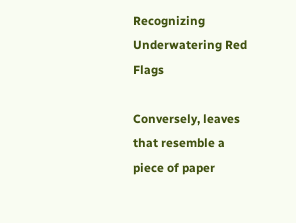Recognizing Underwatering Red Flags

Conversely, leaves that resemble a piece of paper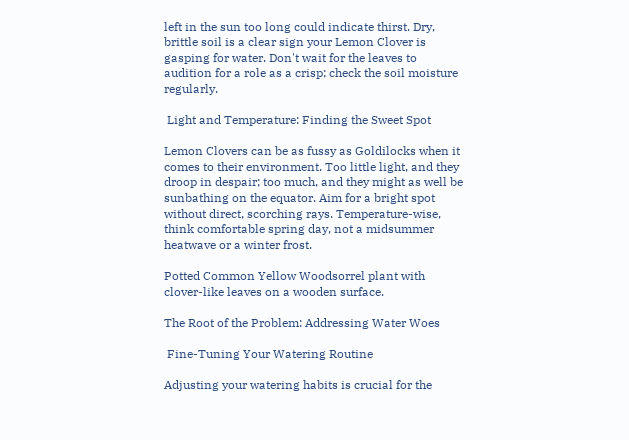left in the sun too long could indicate thirst. Dry, brittle soil is a clear sign your Lemon Clover is gasping for water. Don't wait for the leaves to audition for a role as a crisp; check the soil moisture regularly.

 Light and Temperature: Finding the Sweet Spot

Lemon Clovers can be as fussy as Goldilocks when it comes to their environment. Too little light, and they droop in despair; too much, and they might as well be sunbathing on the equator. Aim for a bright spot without direct, scorching rays. Temperature-wise, think comfortable spring day, not a midsummer heatwave or a winter frost.

Potted Common Yellow Woodsorrel plant with clover-like leaves on a wooden surface.

The Root of the Problem: Addressing Water Woes

 Fine-Tuning Your Watering Routine

Adjusting your watering habits is crucial for the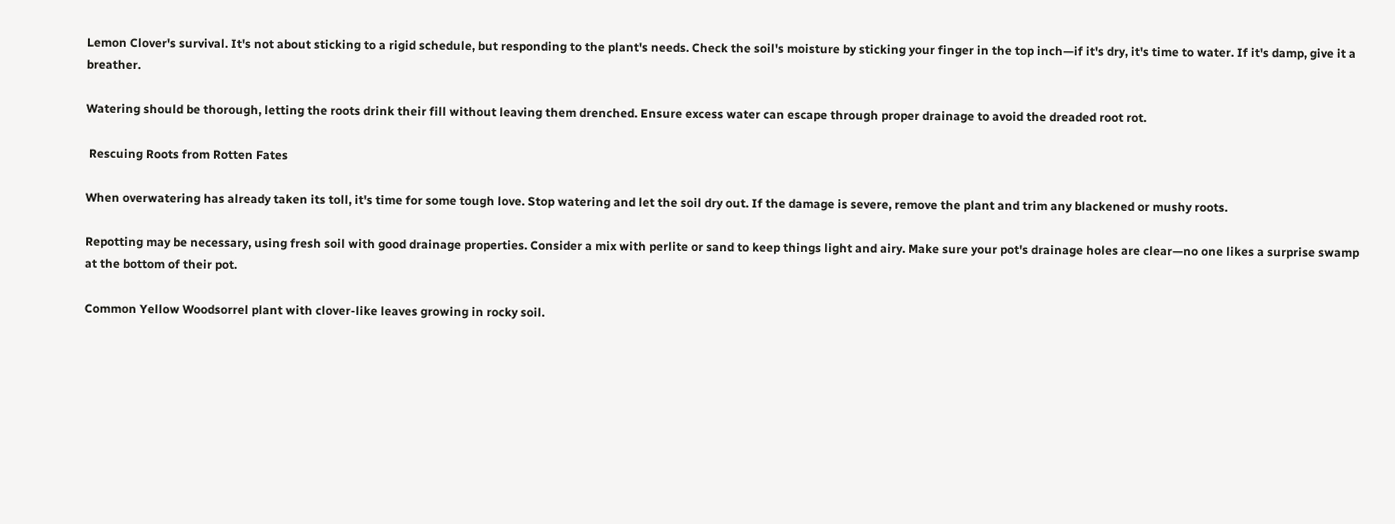Lemon Clover's survival. It's not about sticking to a rigid schedule, but responding to the plant's needs. Check the soil's moisture by sticking your finger in the top inch—if it's dry, it's time to water. If it's damp, give it a breather.

Watering should be thorough, letting the roots drink their fill without leaving them drenched. Ensure excess water can escape through proper drainage to avoid the dreaded root rot.

 Rescuing Roots from Rotten Fates

When overwatering has already taken its toll, it's time for some tough love. Stop watering and let the soil dry out. If the damage is severe, remove the plant and trim any blackened or mushy roots.

Repotting may be necessary, using fresh soil with good drainage properties. Consider a mix with perlite or sand to keep things light and airy. Make sure your pot's drainage holes are clear—no one likes a surprise swamp at the bottom of their pot.

Common Yellow Woodsorrel plant with clover-like leaves growing in rocky soil.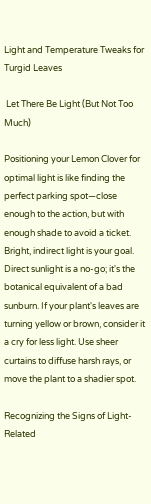Light and Temperature Tweaks for Turgid Leaves

 Let There Be Light (But Not Too Much)

Positioning your Lemon Clover for optimal light is like finding the perfect parking spot—close enough to the action, but with enough shade to avoid a ticket. Bright, indirect light is your goal. Direct sunlight is a no-go; it's the botanical equivalent of a bad sunburn. If your plant's leaves are turning yellow or brown, consider it a cry for less light. Use sheer curtains to diffuse harsh rays, or move the plant to a shadier spot.

Recognizing the Signs of Light-Related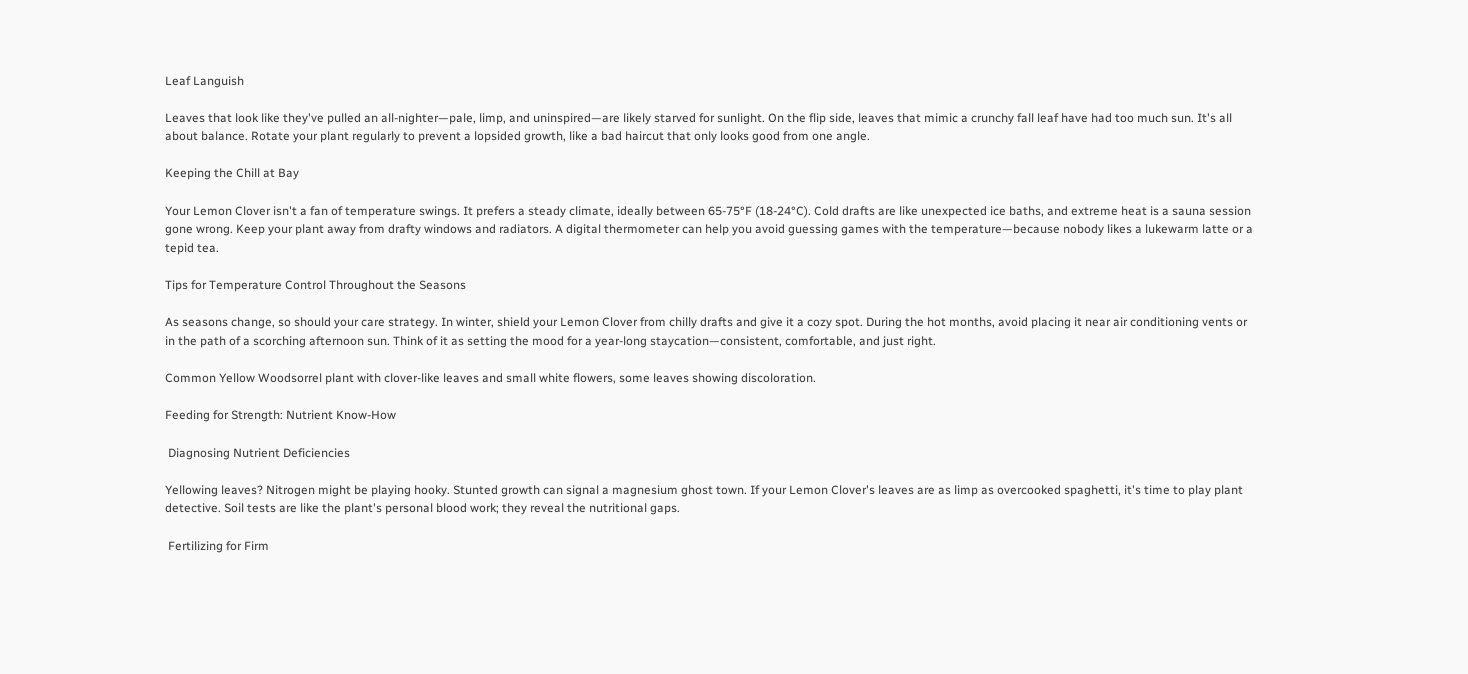Leaf Languish

Leaves that look like they've pulled an all-nighter—pale, limp, and uninspired—are likely starved for sunlight. On the flip side, leaves that mimic a crunchy fall leaf have had too much sun. It's all about balance. Rotate your plant regularly to prevent a lopsided growth, like a bad haircut that only looks good from one angle.

Keeping the Chill at Bay

Your Lemon Clover isn't a fan of temperature swings. It prefers a steady climate, ideally between 65-75°F (18-24°C). Cold drafts are like unexpected ice baths, and extreme heat is a sauna session gone wrong. Keep your plant away from drafty windows and radiators. A digital thermometer can help you avoid guessing games with the temperature—because nobody likes a lukewarm latte or a tepid tea.

Tips for Temperature Control Throughout the Seasons

As seasons change, so should your care strategy. In winter, shield your Lemon Clover from chilly drafts and give it a cozy spot. During the hot months, avoid placing it near air conditioning vents or in the path of a scorching afternoon sun. Think of it as setting the mood for a year-long staycation—consistent, comfortable, and just right.

Common Yellow Woodsorrel plant with clover-like leaves and small white flowers, some leaves showing discoloration.

Feeding for Strength: Nutrient Know-How

 Diagnosing Nutrient Deficiencies

Yellowing leaves? Nitrogen might be playing hooky. Stunted growth can signal a magnesium ghost town. If your Lemon Clover's leaves are as limp as overcooked spaghetti, it's time to play plant detective. Soil tests are like the plant's personal blood work; they reveal the nutritional gaps.

 Fertilizing for Firm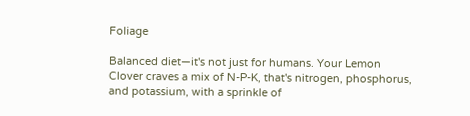Foliage

Balanced diet—it's not just for humans. Your Lemon Clover craves a mix of N-P-K, that's nitrogen, phosphorus, and potassium, with a sprinkle of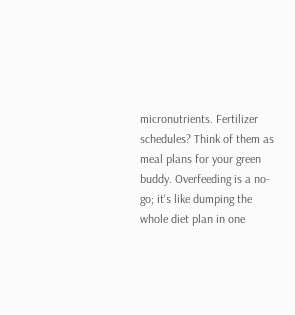micronutrients. Fertilizer schedules? Think of them as meal plans for your green buddy. Overfeeding is a no-go; it's like dumping the whole diet plan in one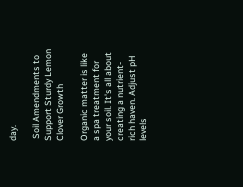day.

 Soil Amendments to Support Sturdy Lemon Clover Growth

Organic matter is like a spa treatment for your soil. It's all about creating a nutrient-rich haven. Adjust pH levels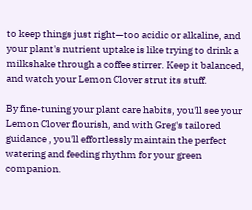to keep things just right—too acidic or alkaline, and your plant's nutrient uptake is like trying to drink a milkshake through a coffee stirrer. Keep it balanced, and watch your Lemon Clover strut its stuff.

By fine-tuning your plant care habits, you'll see your Lemon Clover flourish, and with Greg's tailored guidance , you'll effortlessly maintain the perfect watering and feeding rhythm for your green companion.